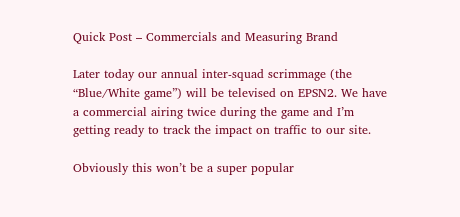Quick Post – Commercials and Measuring Brand

Later today our annual inter-squad scrimmage (the “Blue/White game”) will be televised on EPSN2. We have a commercial airing twice during the game and I’m getting ready to track the impact on traffic to our site.

Obviously this won’t be a super popular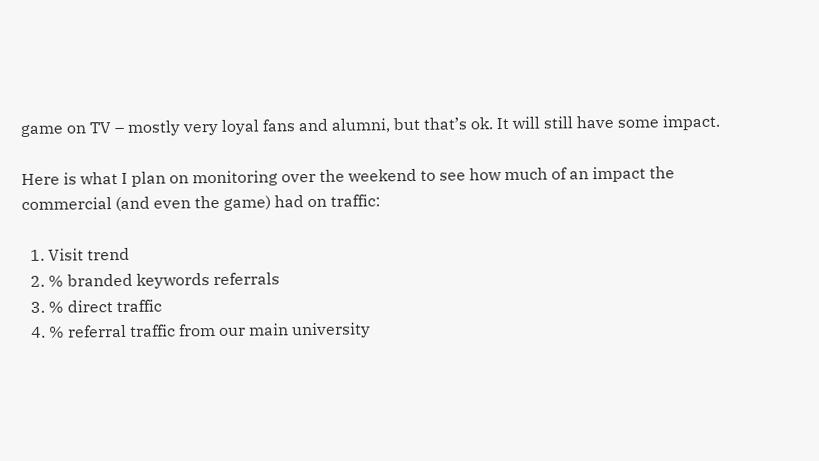game on TV – mostly very loyal fans and alumni, but that’s ok. It will still have some impact.

Here is what I plan on monitoring over the weekend to see how much of an impact the commercial (and even the game) had on traffic:

  1. Visit trend
  2. % branded keywords referrals
  3. % direct traffic
  4. % referral traffic from our main university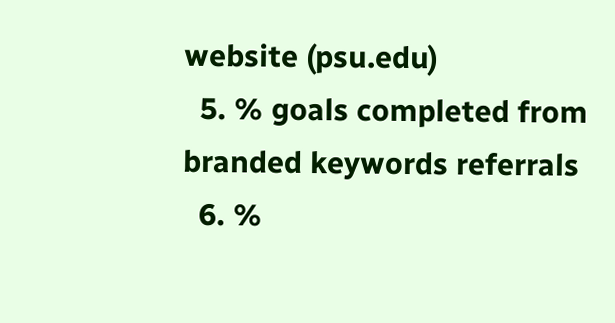website (psu.edu)
  5. % goals completed from branded keywords referrals
  6. %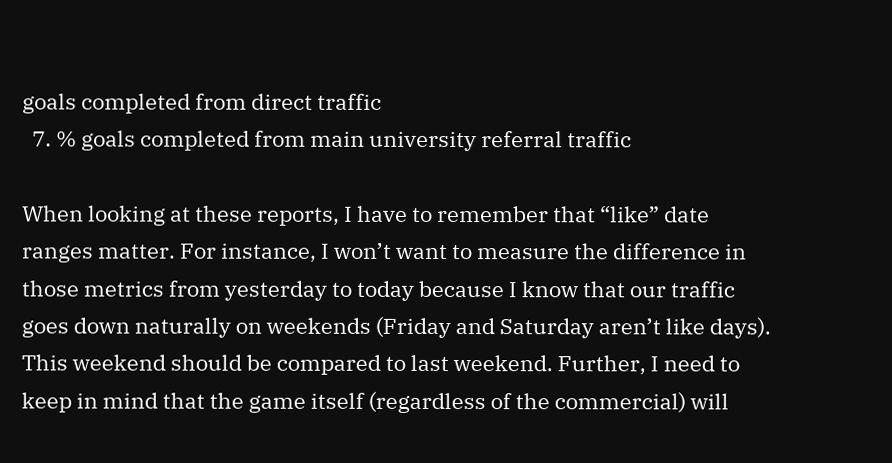goals completed from direct traffic
  7. % goals completed from main university referral traffic

When looking at these reports, I have to remember that “like” date ranges matter. For instance, I won’t want to measure the difference in those metrics from yesterday to today because I know that our traffic goes down naturally on weekends (Friday and Saturday aren’t like days). This weekend should be compared to last weekend. Further, I need to keep in mind that the game itself (regardless of the commercial) will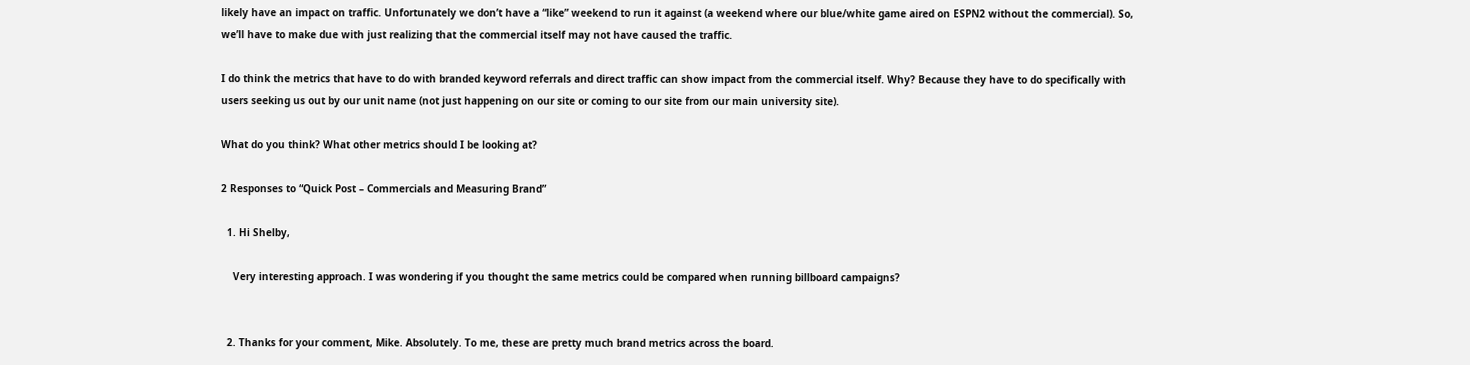likely have an impact on traffic. Unfortunately we don’t have a “like” weekend to run it against (a weekend where our blue/white game aired on ESPN2 without the commercial). So, we’ll have to make due with just realizing that the commercial itself may not have caused the traffic.

I do think the metrics that have to do with branded keyword referrals and direct traffic can show impact from the commercial itself. Why? Because they have to do specifically with users seeking us out by our unit name (not just happening on our site or coming to our site from our main university site).

What do you think? What other metrics should I be looking at?

2 Responses to “Quick Post – Commercials and Measuring Brand”

  1. Hi Shelby,

    Very interesting approach. I was wondering if you thought the same metrics could be compared when running billboard campaigns?


  2. Thanks for your comment, Mike. Absolutely. To me, these are pretty much brand metrics across the board.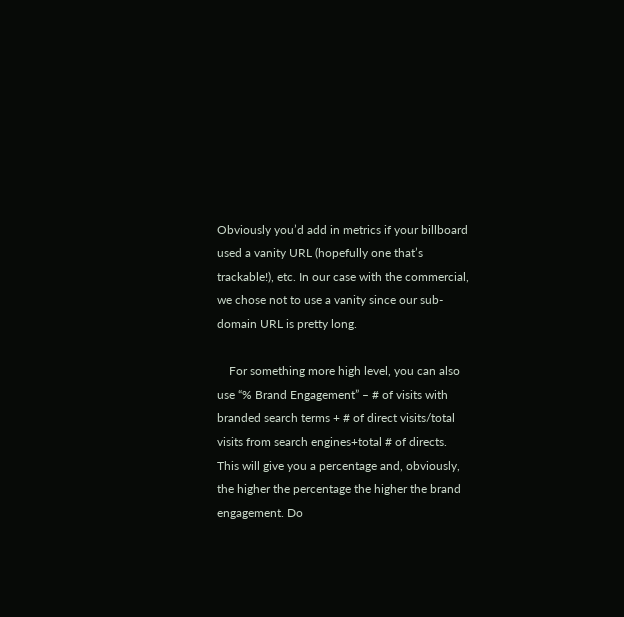Obviously you’d add in metrics if your billboard used a vanity URL (hopefully one that’s trackable!), etc. In our case with the commercial, we chose not to use a vanity since our sub-domain URL is pretty long.

    For something more high level, you can also use “% Brand Engagement” – # of visits with branded search terms + # of direct visits/total visits from search engines+total # of directs. This will give you a percentage and, obviously, the higher the percentage the higher the brand engagement. Do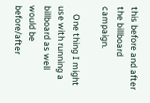this before and after the billboard campaign.

    One thing I might use with running a billboard as well would be before/after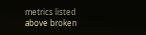metrics listed above broken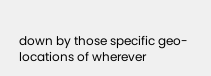down by those specific geo-locations of wherever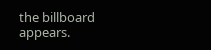the billboard appears.